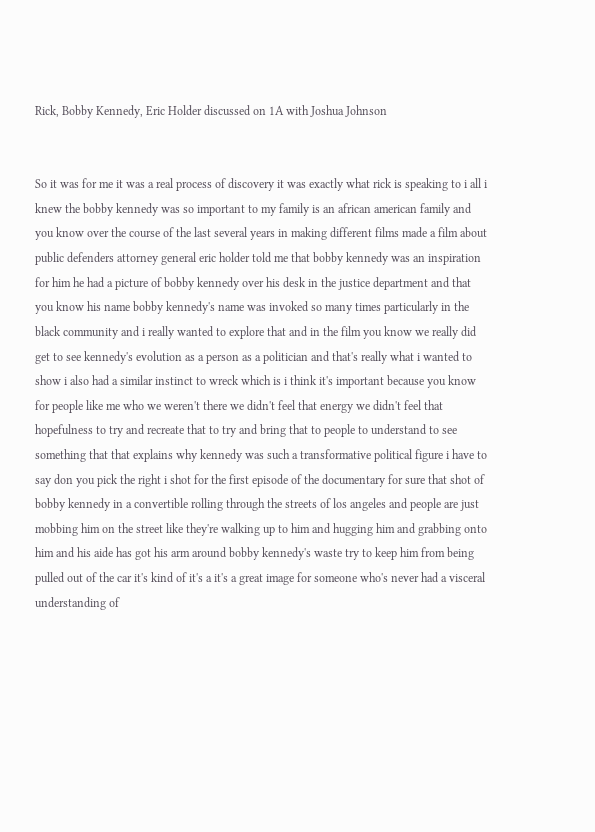Rick, Bobby Kennedy, Eric Holder discussed on 1A with Joshua Johnson


So it was for me it was a real process of discovery it was exactly what rick is speaking to i all i knew the bobby kennedy was so important to my family is an african american family and you know over the course of the last several years in making different films made a film about public defenders attorney general eric holder told me that bobby kennedy was an inspiration for him he had a picture of bobby kennedy over his desk in the justice department and that you know his name bobby kennedy's name was invoked so many times particularly in the black community and i really wanted to explore that and in the film you know we really did get to see kennedy's evolution as a person as a politician and that's really what i wanted to show i also had a similar instinct to wreck which is i think it's important because you know for people like me who we weren't there we didn't feel that energy we didn't feel that hopefulness to try and recreate that to try and bring that to people to understand to see something that that explains why kennedy was such a transformative political figure i have to say don you pick the right i shot for the first episode of the documentary for sure that shot of bobby kennedy in a convertible rolling through the streets of los angeles and people are just mobbing him on the street like they're walking up to him and hugging him and grabbing onto him and his aide has got his arm around bobby kennedy's waste try to keep him from being pulled out of the car it's kind of it's a it's a great image for someone who's never had a visceral understanding of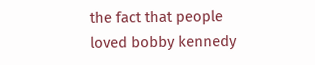the fact that people loved bobby kennedy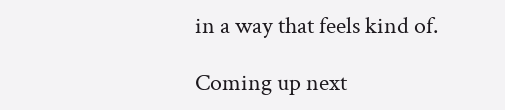in a way that feels kind of.

Coming up next